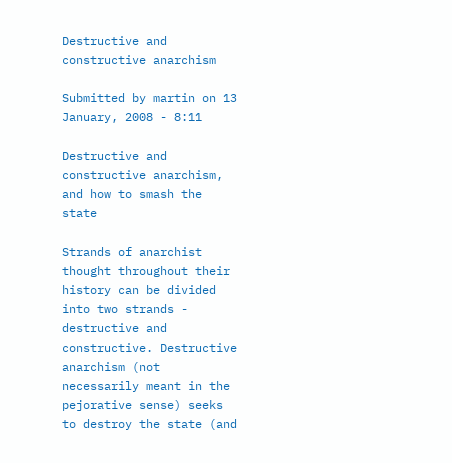Destructive and constructive anarchism

Submitted by martin on 13 January, 2008 - 8:11

Destructive and constructive anarchism, and how to smash the state

Strands of anarchist thought throughout their history can be divided into two strands - destructive and constructive. Destructive anarchism (not necessarily meant in the pejorative sense) seeks to destroy the state (and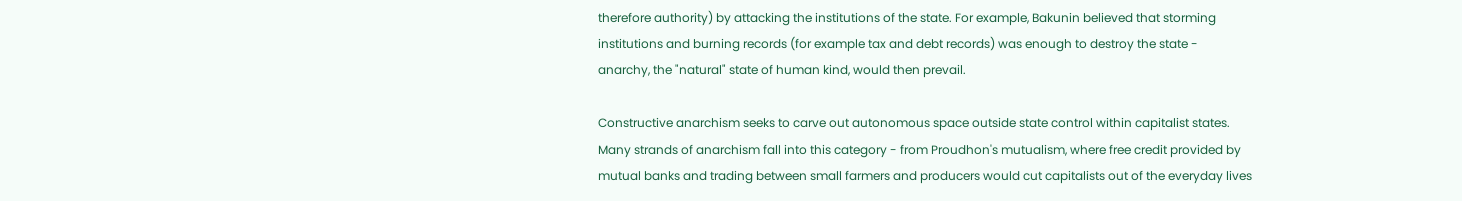therefore authority) by attacking the institutions of the state. For example, Bakunin believed that storming institutions and burning records (for example tax and debt records) was enough to destroy the state - anarchy, the "natural" state of human kind, would then prevail.

Constructive anarchism seeks to carve out autonomous space outside state control within capitalist states. Many strands of anarchism fall into this category - from Proudhon's mutualism, where free credit provided by mutual banks and trading between small farmers and producers would cut capitalists out of the everyday lives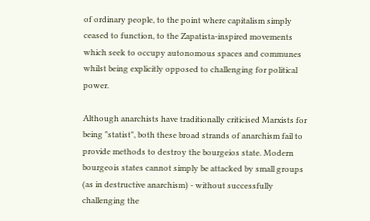of ordinary people, to the point where capitalism simply ceased to function, to the Zapatista-inspired movements which seek to occupy autonomous spaces and communes whilst being explicitly opposed to challenging for political power.

Although anarchists have traditionally criticised Marxists for being "statist", both these broad strands of anarchism fail to provide methods to destroy the bourgeios state. Modern bourgeois states cannot simply be attacked by small groups (as in destructive anarchism) - without successfully challenging the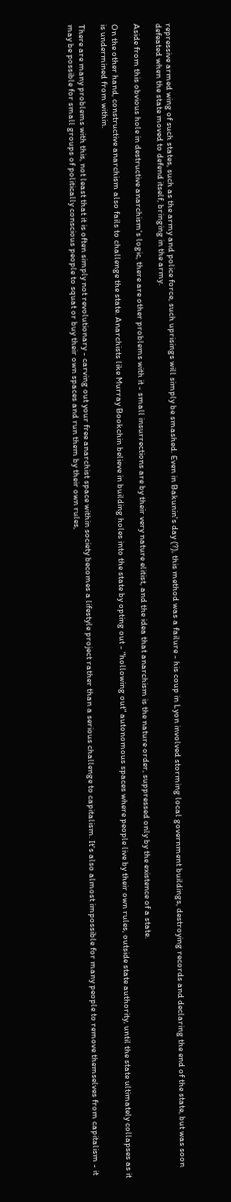repressive armed wing of such states, such as the army and police force, such uprisings will simply be smashed. Even in Bakunin's day (?), this method was a failure - his coup in Lyon involved storming local government buildings, destroying records and declaring the end of the state, but was soon defeated when the state moved to defend itself, bringing in the army.

Aside from this obvious hole in destructive anarchism's logic, there are other problems with it - small insurrections are by their very nature elitist, and the idea that anarchism is the nature order, suppressed only by the existence of a state.

On the other hand, constructive anarchism also fails to challenge the state. Anarchists like Murray Bookchin believe in building holes into the state by opting out - "hollowing out" autonomous spaces where people live by their own rules, outside state authority, until the state ultimately collapses as it is undermined from within.

There are many problems with this, not least that it is often simply not revolutionary - carving out your free anarchist space within society becomes a lifestyle project rather than a serious challenge to capitalism. It's also almost impossible for many people to remove themselves from capitalism - it may be possible for small groups of politically conscious people to squat or buy their own spaces and run them by their own rules,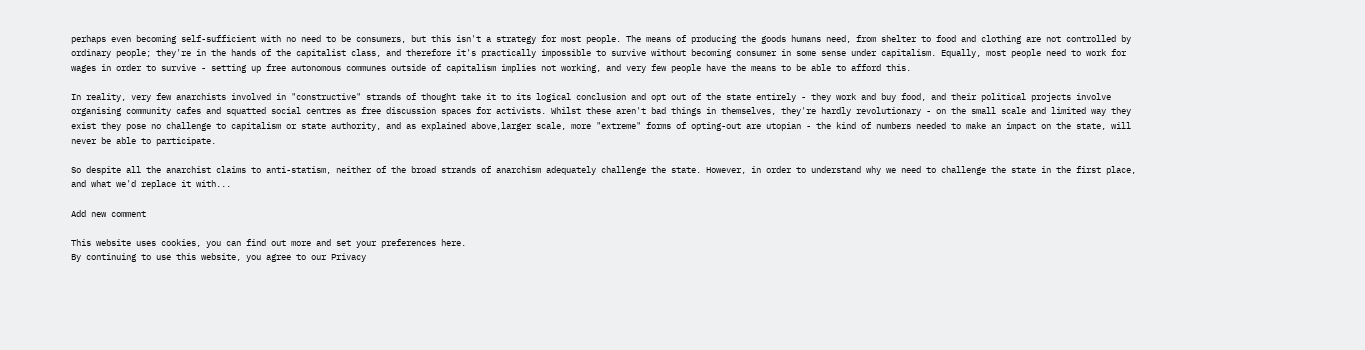perhaps even becoming self-sufficient with no need to be consumers, but this isn't a strategy for most people. The means of producing the goods humans need, from shelter to food and clothing are not controlled by ordinary people; they're in the hands of the capitalist class, and therefore it's practically impossible to survive without becoming consumer in some sense under capitalism. Equally, most people need to work for wages in order to survive - setting up free autonomous communes outside of capitalism implies not working, and very few people have the means to be able to afford this.

In reality, very few anarchists involved in "constructive" strands of thought take it to its logical conclusion and opt out of the state entirely - they work and buy food, and their political projects involve organising community cafes and squatted social centres as free discussion spaces for activists. Whilst these aren't bad things in themselves, they're hardly revolutionary - on the small scale and limited way they exist they pose no challenge to capitalism or state authority, and as explained above,larger scale, more "extreme" forms of opting-out are utopian - the kind of numbers needed to make an impact on the state, will never be able to participate.

So despite all the anarchist claims to anti-statism, neither of the broad strands of anarchism adequately challenge the state. However, in order to understand why we need to challenge the state in the first place, and what we'd replace it with...

Add new comment

This website uses cookies, you can find out more and set your preferences here.
By continuing to use this website, you agree to our Privacy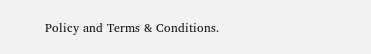Policy and Terms & Conditions.